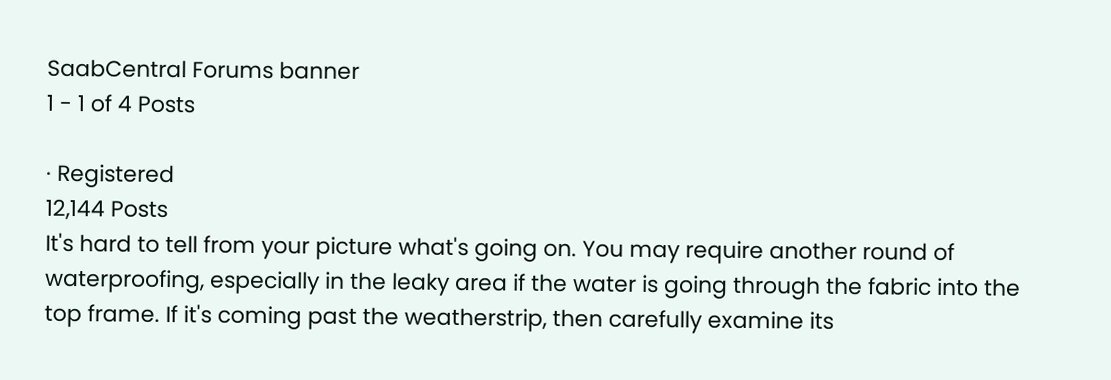SaabCentral Forums banner
1 - 1 of 4 Posts

· Registered
12,144 Posts
It's hard to tell from your picture what's going on. You may require another round of waterproofing, especially in the leaky area if the water is going through the fabric into the top frame. If it's coming past the weatherstrip, then carefully examine its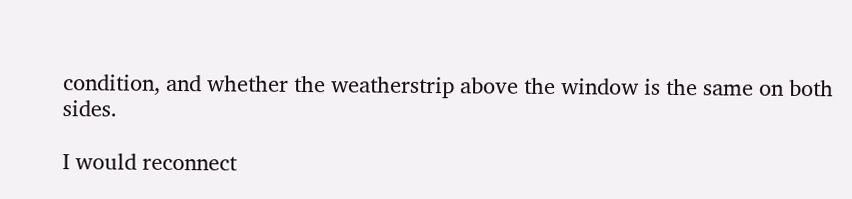condition, and whether the weatherstrip above the window is the same on both sides.

I would reconnect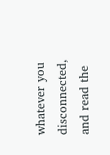whatever you disconnected, and read the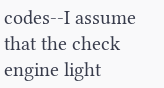codes--I assume that the check engine light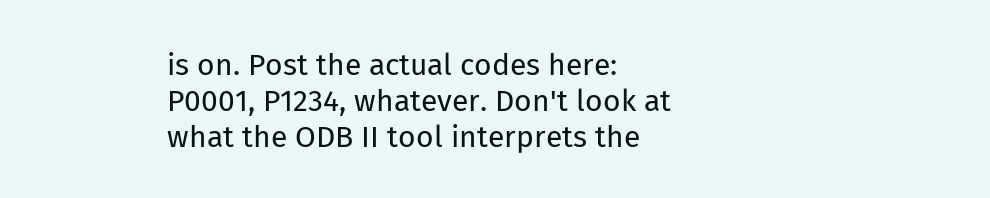is on. Post the actual codes here: P0001, P1234, whatever. Don't look at what the ODB II tool interprets the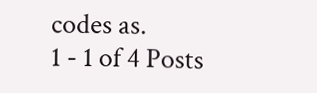codes as.
1 - 1 of 4 Posts